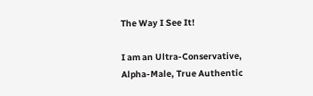The Way I See It!

I am an Ultra-Conservative, Alpha-Male, True Authentic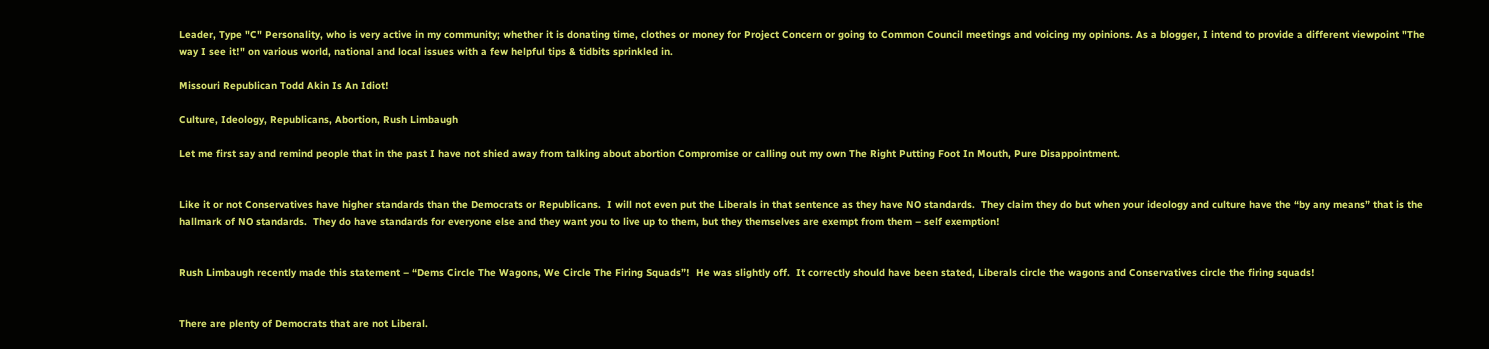Leader, Type "C" Personality, who is very active in my community; whether it is donating time, clothes or money for Project Concern or going to Common Council meetings and voicing my opinions. As a blogger, I intend to provide a different viewpoint "The way I see it!" on various world, national and local issues with a few helpful tips & tidbits sprinkled in.

Missouri Republican Todd Akin Is An Idiot!

Culture, Ideology, Republicans, Abortion, Rush Limbaugh

Let me first say and remind people that in the past I have not shied away from talking about abortion Compromise or calling out my own The Right Putting Foot In Mouth, Pure Disappointment.


Like it or not Conservatives have higher standards than the Democrats or Republicans.  I will not even put the Liberals in that sentence as they have NO standards.  They claim they do but when your ideology and culture have the “by any means” that is the hallmark of NO standards.  They do have standards for everyone else and they want you to live up to them, but they themselves are exempt from them – self exemption!


Rush Limbaugh recently made this statement – “Dems Circle The Wagons, We Circle The Firing Squads”!  He was slightly off.  It correctly should have been stated, Liberals circle the wagons and Conservatives circle the firing squads!


There are plenty of Democrats that are not Liberal.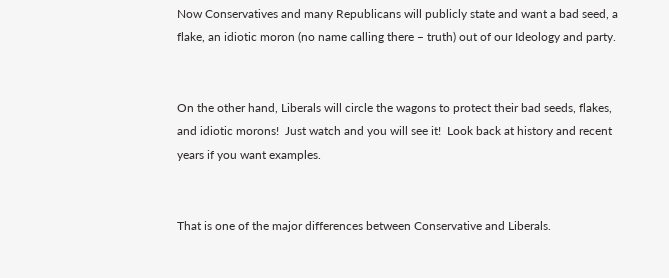Now Conservatives and many Republicans will publicly state and want a bad seed, a flake, an idiotic moron (no name calling there – truth) out of our Ideology and party.


On the other hand, Liberals will circle the wagons to protect their bad seeds, flakes, and idiotic morons!  Just watch and you will see it!  Look back at history and recent years if you want examples.


That is one of the major differences between Conservative and Liberals.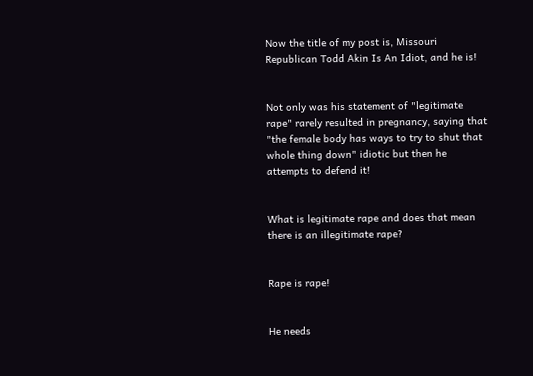Now the title of my post is, Missouri Republican Todd Akin Is An Idiot, and he is!


Not only was his statement of "legitimate rape" rarely resulted in pregnancy, saying that "the female body has ways to try to shut that whole thing down" idiotic but then he attempts to defend it!


What is legitimate rape and does that mean there is an illegitimate rape?


Rape is rape!


He needs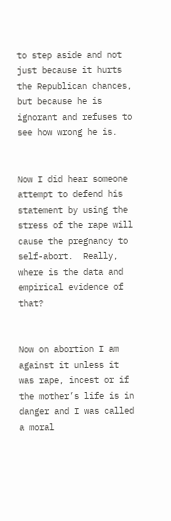to step aside and not just because it hurts the Republican chances, but because he is ignorant and refuses to see how wrong he is.


Now I did hear someone attempt to defend his statement by using the stress of the rape will cause the pregnancy to self-abort.  Really, where is the data and empirical evidence of that?


Now on abortion I am against it unless it was rape, incest or if the mother’s life is in danger and I was called a moral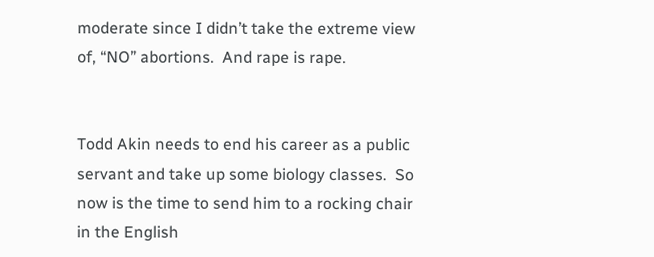moderate since I didn’t take the extreme view of, “NO” abortions.  And rape is rape.


Todd Akin needs to end his career as a public servant and take up some biology classes.  So now is the time to send him to a rocking chair in the English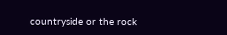countryside or the rock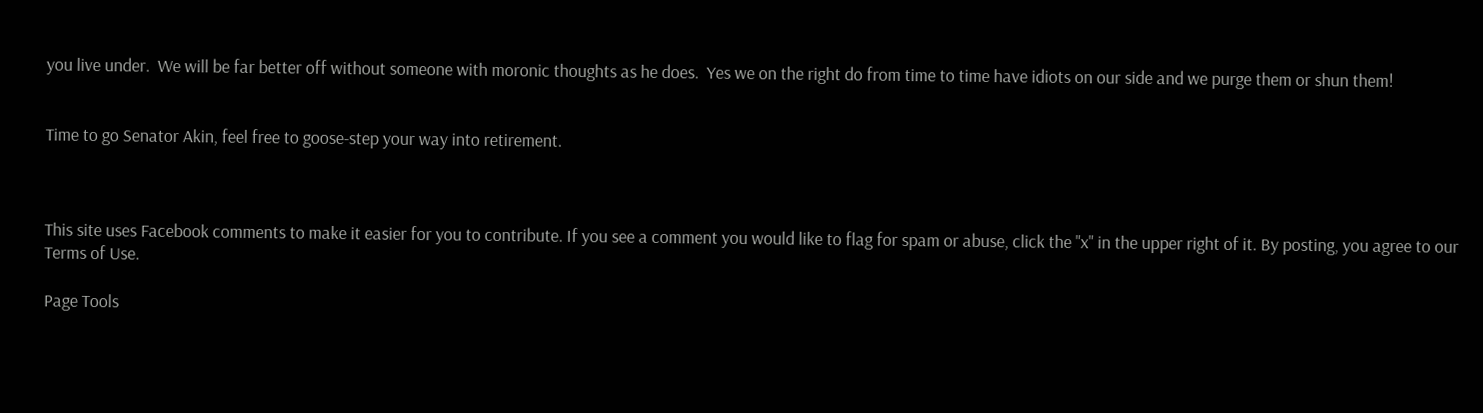you live under.  We will be far better off without someone with moronic thoughts as he does.  Yes we on the right do from time to time have idiots on our side and we purge them or shun them!


Time to go Senator Akin, feel free to goose-step your way into retirement.



This site uses Facebook comments to make it easier for you to contribute. If you see a comment you would like to flag for spam or abuse, click the "x" in the upper right of it. By posting, you agree to our Terms of Use.

Page Tools